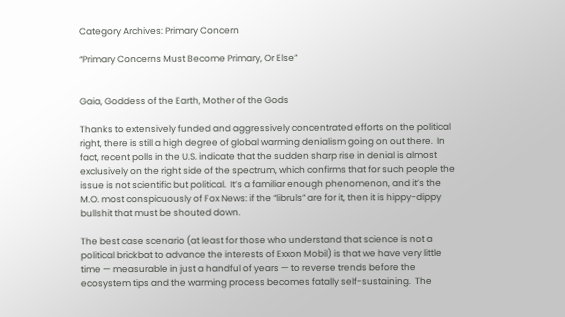Category Archives: Primary Concern

“Primary Concerns Must Become Primary, Or Else”


Gaia, Goddess of the Earth, Mother of the Gods

Thanks to extensively funded and aggressively concentrated efforts on the political right, there is still a high degree of global warming denialism going on out there.  In fact, recent polls in the U.S. indicate that the sudden sharp rise in denial is almost exclusively on the right side of the spectrum, which confirms that for such people the issue is not scientific but political.  It’s a familiar enough phenomenon, and it’s the M.O. most conspicuously of Fox News: if the “libruls” are for it, then it is hippy-dippy bullshit that must be shouted down.

The best case scenario (at least for those who understand that science is not a political brickbat to advance the interests of Exxon Mobil) is that we have very little time — measurable in just a handful of years — to reverse trends before the ecosystem tips and the warming process becomes fatally self-sustaining.  The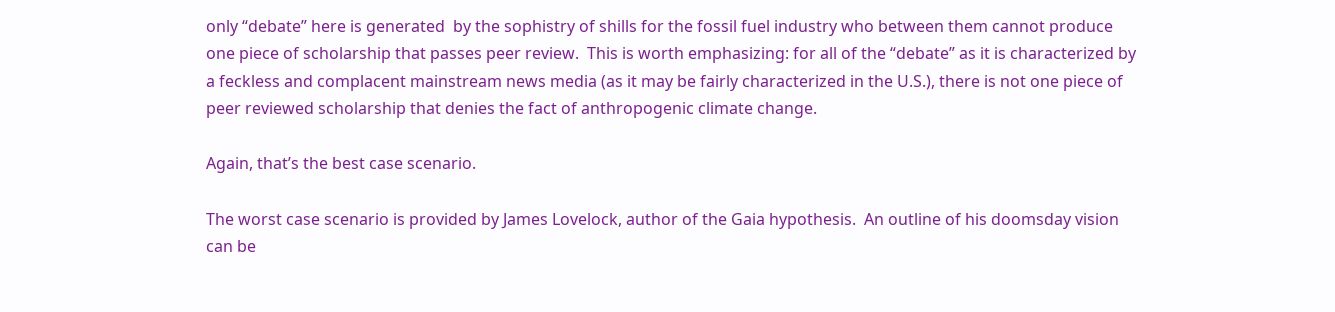only “debate” here is generated  by the sophistry of shills for the fossil fuel industry who between them cannot produce one piece of scholarship that passes peer review.  This is worth emphasizing: for all of the “debate” as it is characterized by a feckless and complacent mainstream news media (as it may be fairly characterized in the U.S.), there is not one piece of peer reviewed scholarship that denies the fact of anthropogenic climate change.

Again, that’s the best case scenario.

The worst case scenario is provided by James Lovelock, author of the Gaia hypothesis.  An outline of his doomsday vision can be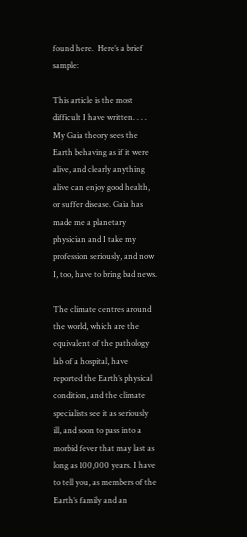found here.  Here’s a brief sample:

This article is the most difficult I have written. . . . My Gaia theory sees the Earth behaving as if it were alive, and clearly anything alive can enjoy good health, or suffer disease. Gaia has made me a planetary physician and I take my profession seriously, and now I, too, have to bring bad news.

The climate centres around the world, which are the equivalent of the pathology lab of a hospital, have reported the Earth’s physical condition, and the climate specialists see it as seriously ill, and soon to pass into a morbid fever that may last as long as 100,000 years. I have to tell you, as members of the Earth’s family and an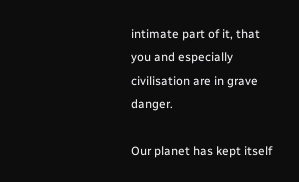intimate part of it, that you and especially civilisation are in grave danger.

Our planet has kept itself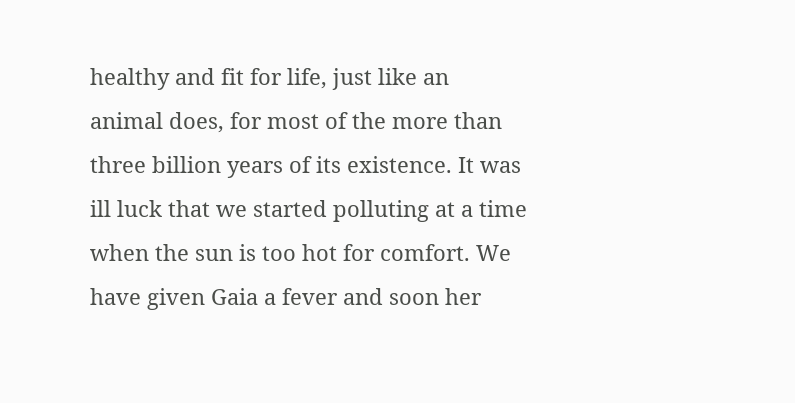healthy and fit for life, just like an animal does, for most of the more than three billion years of its existence. It was ill luck that we started polluting at a time when the sun is too hot for comfort. We have given Gaia a fever and soon her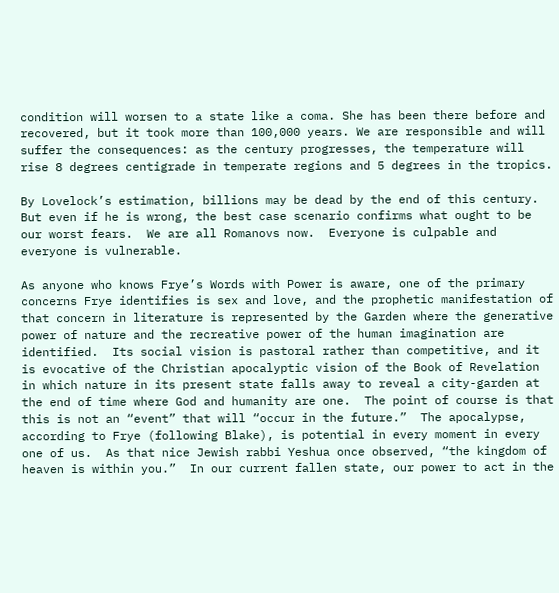condition will worsen to a state like a coma. She has been there before and recovered, but it took more than 100,000 years. We are responsible and will suffer the consequences: as the century progresses, the temperature will rise 8 degrees centigrade in temperate regions and 5 degrees in the tropics.

By Lovelock’s estimation, billions may be dead by the end of this century.  But even if he is wrong, the best case scenario confirms what ought to be our worst fears.  We are all Romanovs now.  Everyone is culpable and everyone is vulnerable.

As anyone who knows Frye’s Words with Power is aware, one of the primary concerns Frye identifies is sex and love, and the prophetic manifestation of that concern in literature is represented by the Garden where the generative power of nature and the recreative power of the human imagination are identified.  Its social vision is pastoral rather than competitive, and it is evocative of the Christian apocalyptic vision of the Book of Revelation in which nature in its present state falls away to reveal a city-garden at the end of time where God and humanity are one.  The point of course is that this is not an “event” that will “occur in the future.”  The apocalypse, according to Frye (following Blake), is potential in every moment in every one of us.  As that nice Jewish rabbi Yeshua once observed, “the kingdom of heaven is within you.”  In our current fallen state, our power to act in the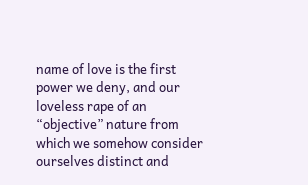name of love is the first power we deny, and our loveless rape of an “objective” nature from which we somehow consider ourselves distinct and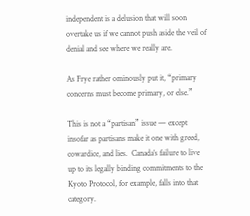independent is a delusion that will soon overtake us if we cannot push aside the veil of denial and see where we really are.

As Frye rather ominously put it, “primary concerns must become primary, or else.”

This is not a “partisan” issue — except insofar as partisans make it one with greed, cowardice, and lies.  Canada’s failure to live up to its legally binding commitments to the Kyoto Protocol, for example, falls into that category.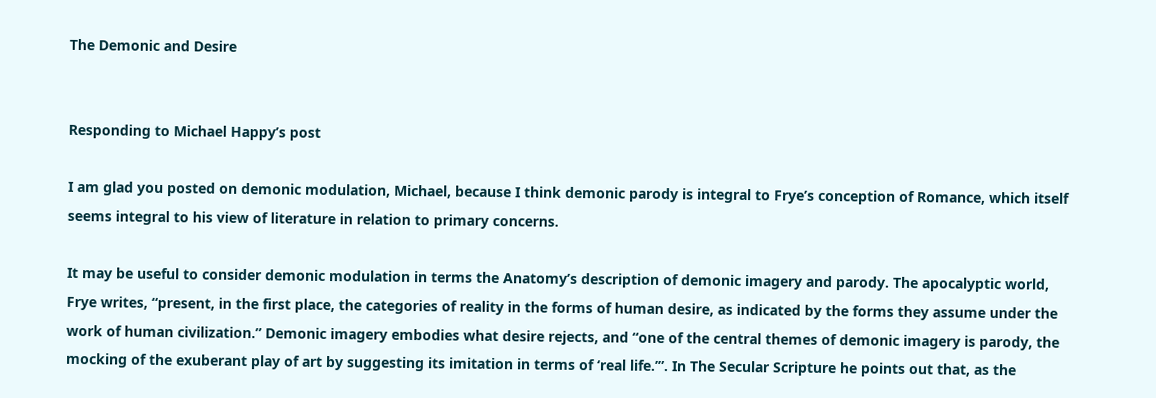The Demonic and Desire


Responding to Michael Happy’s post

I am glad you posted on demonic modulation, Michael, because I think demonic parody is integral to Frye’s conception of Romance, which itself seems integral to his view of literature in relation to primary concerns.

It may be useful to consider demonic modulation in terms the Anatomy’s description of demonic imagery and parody. The apocalyptic world, Frye writes, “present, in the first place, the categories of reality in the forms of human desire, as indicated by the forms they assume under the work of human civilization.” Demonic imagery embodies what desire rejects, and “one of the central themes of demonic imagery is parody, the mocking of the exuberant play of art by suggesting its imitation in terms of ‘real life.’”. In The Secular Scripture he points out that, as the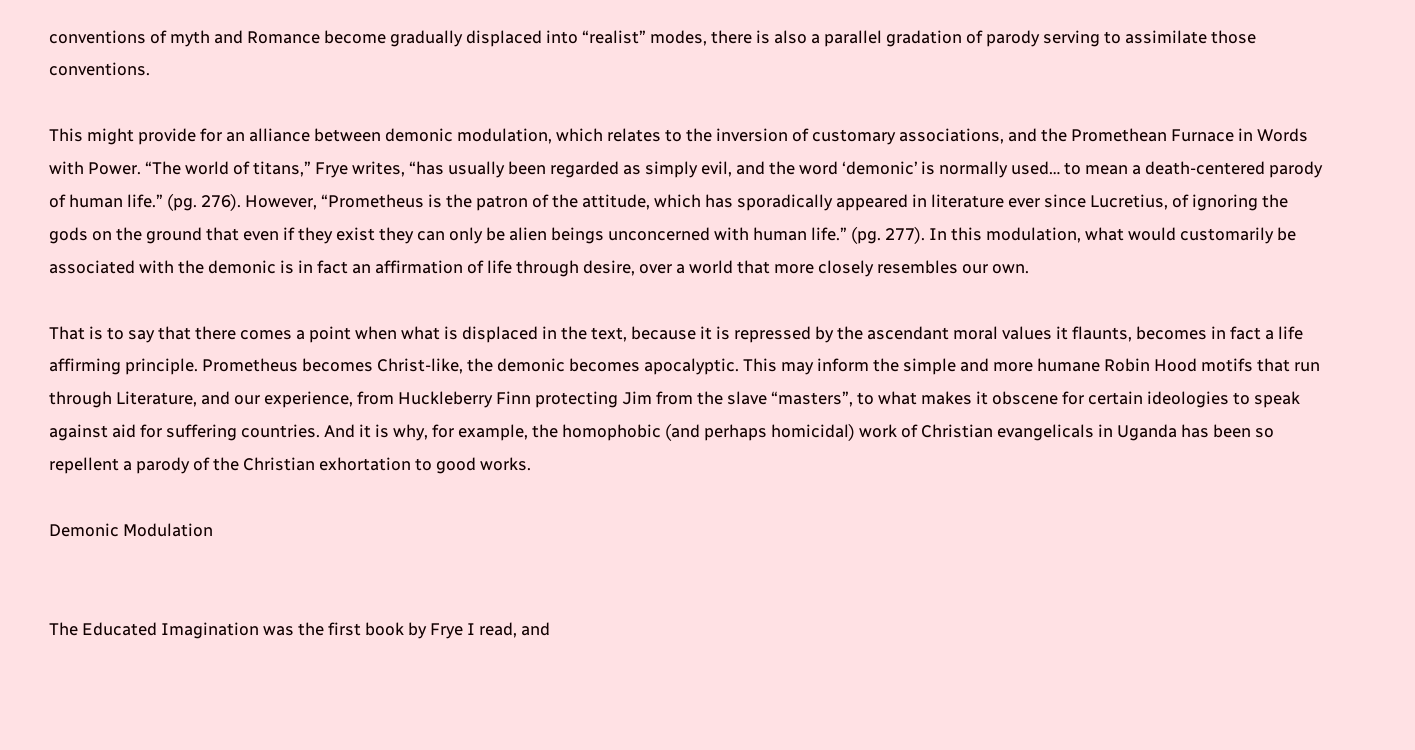conventions of myth and Romance become gradually displaced into “realist” modes, there is also a parallel gradation of parody serving to assimilate those conventions.

This might provide for an alliance between demonic modulation, which relates to the inversion of customary associations, and the Promethean Furnace in Words with Power. “The world of titans,” Frye writes, “has usually been regarded as simply evil, and the word ‘demonic’ is normally used… to mean a death-centered parody of human life.” (pg. 276). However, “Prometheus is the patron of the attitude, which has sporadically appeared in literature ever since Lucretius, of ignoring the gods on the ground that even if they exist they can only be alien beings unconcerned with human life.” (pg. 277). In this modulation, what would customarily be associated with the demonic is in fact an affirmation of life through desire, over a world that more closely resembles our own.

That is to say that there comes a point when what is displaced in the text, because it is repressed by the ascendant moral values it flaunts, becomes in fact a life affirming principle. Prometheus becomes Christ-like, the demonic becomes apocalyptic. This may inform the simple and more humane Robin Hood motifs that run through Literature, and our experience, from Huckleberry Finn protecting Jim from the slave “masters”, to what makes it obscene for certain ideologies to speak against aid for suffering countries. And it is why, for example, the homophobic (and perhaps homicidal) work of Christian evangelicals in Uganda has been so repellent a parody of the Christian exhortation to good works.

Demonic Modulation


The Educated Imagination was the first book by Frye I read, and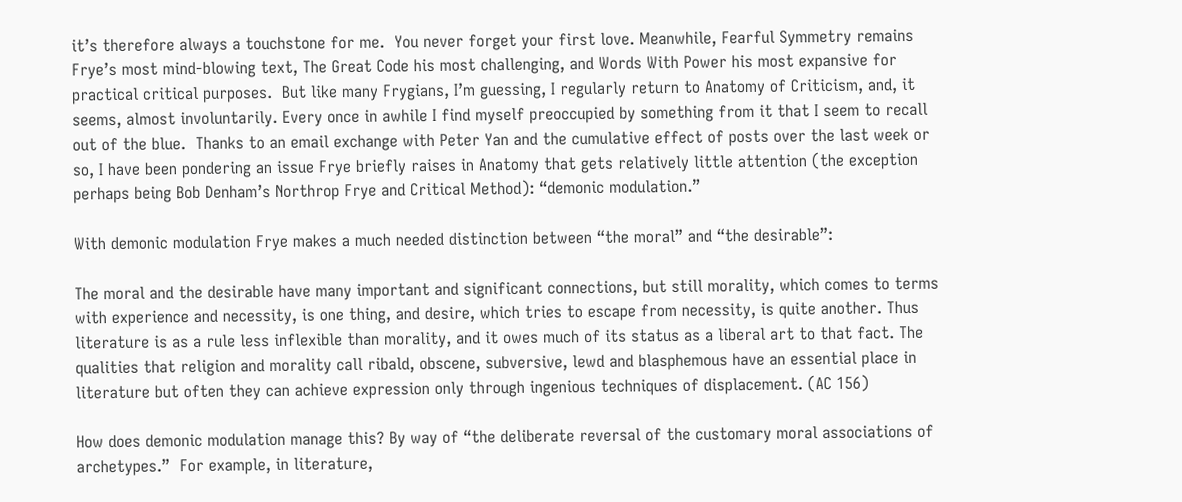it’s therefore always a touchstone for me.  You never forget your first love. Meanwhile, Fearful Symmetry remains Frye’s most mind-blowing text, The Great Code his most challenging, and Words With Power his most expansive for practical critical purposes.  But like many Frygians, I’m guessing, I regularly return to Anatomy of Criticism, and, it seems, almost involuntarily. Every once in awhile I find myself preoccupied by something from it that I seem to recall out of the blue.  Thanks to an email exchange with Peter Yan and the cumulative effect of posts over the last week or so, I have been pondering an issue Frye briefly raises in Anatomy that gets relatively little attention (the exception perhaps being Bob Denham’s Northrop Frye and Critical Method): “demonic modulation.”

With demonic modulation Frye makes a much needed distinction between “the moral” and “the desirable”:

The moral and the desirable have many important and significant connections, but still morality, which comes to terms with experience and necessity, is one thing, and desire, which tries to escape from necessity, is quite another. Thus literature is as a rule less inflexible than morality, and it owes much of its status as a liberal art to that fact. The qualities that religion and morality call ribald, obscene, subversive, lewd and blasphemous have an essential place in literature but often they can achieve expression only through ingenious techniques of displacement. (AC 156)

How does demonic modulation manage this? By way of “the deliberate reversal of the customary moral associations of archetypes.”  For example, in literature,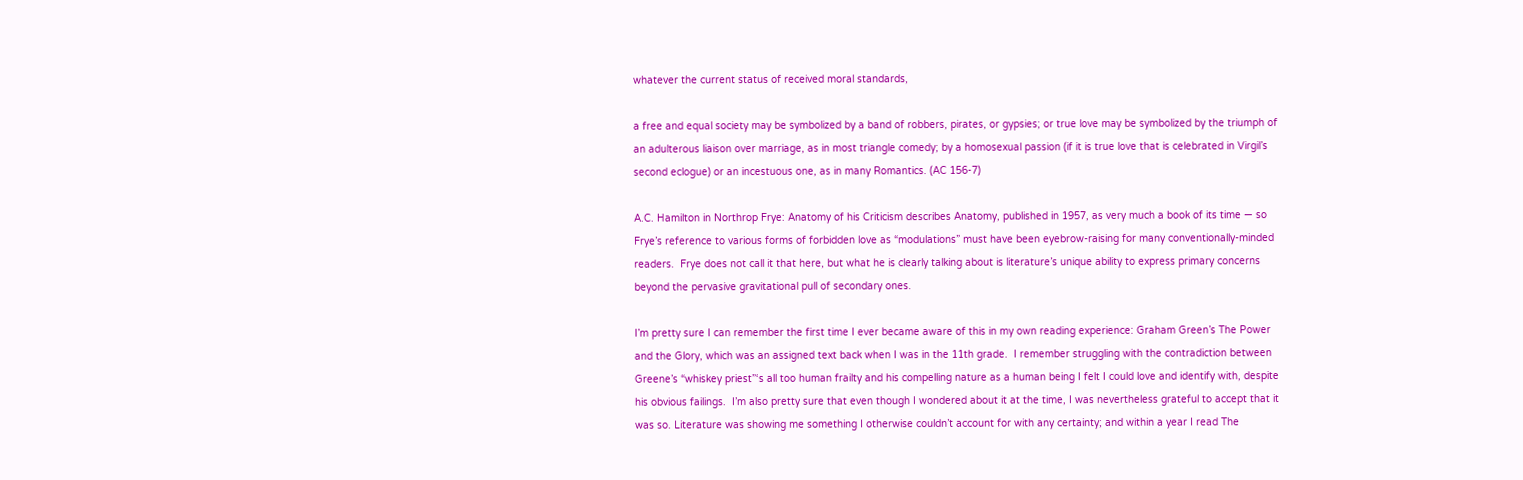whatever the current status of received moral standards,

a free and equal society may be symbolized by a band of robbers, pirates, or gypsies; or true love may be symbolized by the triumph of an adulterous liaison over marriage, as in most triangle comedy; by a homosexual passion (if it is true love that is celebrated in Virgil’s second eclogue) or an incestuous one, as in many Romantics. (AC 156-7)

A.C. Hamilton in Northrop Frye: Anatomy of his Criticism describes Anatomy, published in 1957, as very much a book of its time — so Frye’s reference to various forms of forbidden love as “modulations” must have been eyebrow-raising for many conventionally-minded readers.  Frye does not call it that here, but what he is clearly talking about is literature’s unique ability to express primary concerns beyond the pervasive gravitational pull of secondary ones.

I’m pretty sure I can remember the first time I ever became aware of this in my own reading experience: Graham Green’s The Power and the Glory, which was an assigned text back when I was in the 11th grade.  I remember struggling with the contradiction between Greene’s “whiskey priest”‘s all too human frailty and his compelling nature as a human being I felt I could love and identify with, despite his obvious failings.  I’m also pretty sure that even though I wondered about it at the time, I was nevertheless grateful to accept that it was so. Literature was showing me something I otherwise couldn’t account for with any certainty; and within a year I read The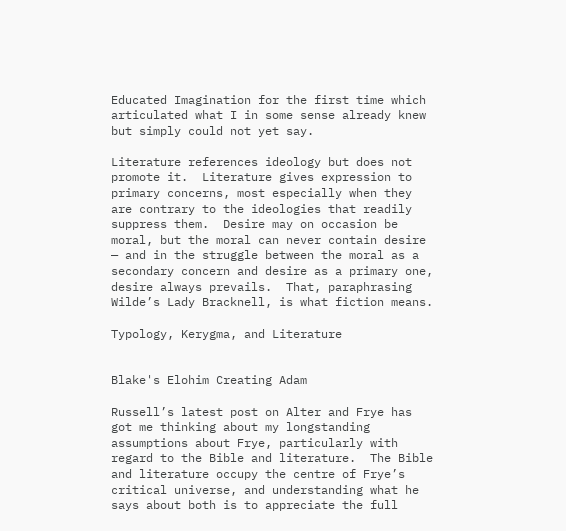Educated Imagination for the first time which articulated what I in some sense already knew but simply could not yet say.

Literature references ideology but does not promote it.  Literature gives expression to primary concerns, most especially when they are contrary to the ideologies that readily suppress them.  Desire may on occasion be moral, but the moral can never contain desire — and in the struggle between the moral as a secondary concern and desire as a primary one, desire always prevails.  That, paraphrasing Wilde’s Lady Bracknell, is what fiction means.

Typology, Kerygma, and Literature


Blake's Elohim Creating Adam

Russell’s latest post on Alter and Frye has got me thinking about my longstanding assumptions about Frye, particularly with regard to the Bible and literature.  The Bible and literature occupy the centre of Frye’s critical universe, and understanding what he says about both is to appreciate the full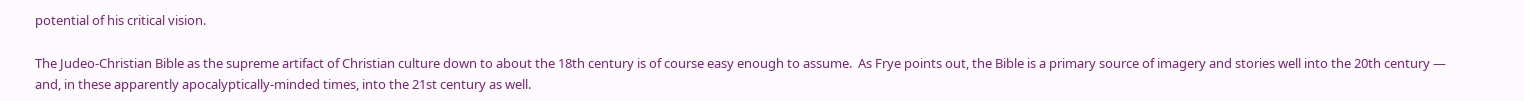potential of his critical vision.

The Judeo-Christian Bible as the supreme artifact of Christian culture down to about the 18th century is of course easy enough to assume.  As Frye points out, the Bible is a primary source of imagery and stories well into the 20th century — and, in these apparently apocalyptically-minded times, into the 21st century as well.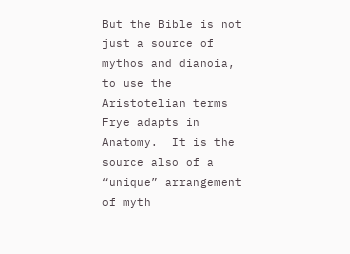But the Bible is not just a source of mythos and dianoia, to use the Aristotelian terms Frye adapts in Anatomy.  It is the source also of a “unique” arrangement of myth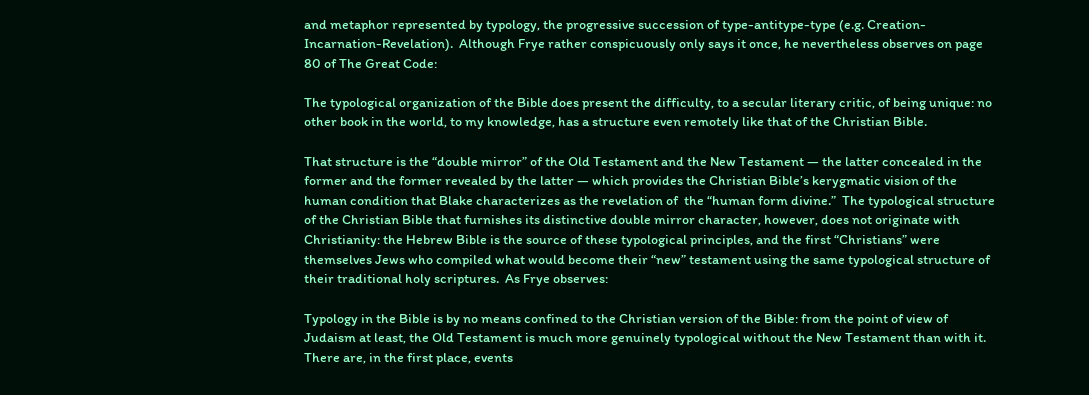and metaphor represented by typology, the progressive succession of type-antitype-type (e.g. Creation-Incarnation-Revelation).  Although Frye rather conspicuously only says it once, he nevertheless observes on page 80 of The Great Code:

The typological organization of the Bible does present the difficulty, to a secular literary critic, of being unique: no other book in the world, to my knowledge, has a structure even remotely like that of the Christian Bible.

That structure is the “double mirror” of the Old Testament and the New Testament — the latter concealed in the former and the former revealed by the latter — which provides the Christian Bible’s kerygmatic vision of the human condition that Blake characterizes as the revelation of  the “human form divine.”  The typological structure of the Christian Bible that furnishes its distinctive double mirror character, however, does not originate with Christianity: the Hebrew Bible is the source of these typological principles, and the first “Christians” were themselves Jews who compiled what would become their “new” testament using the same typological structure of their traditional holy scriptures.  As Frye observes:

Typology in the Bible is by no means confined to the Christian version of the Bible: from the point of view of Judaism at least, the Old Testament is much more genuinely typological without the New Testament than with it. There are, in the first place, events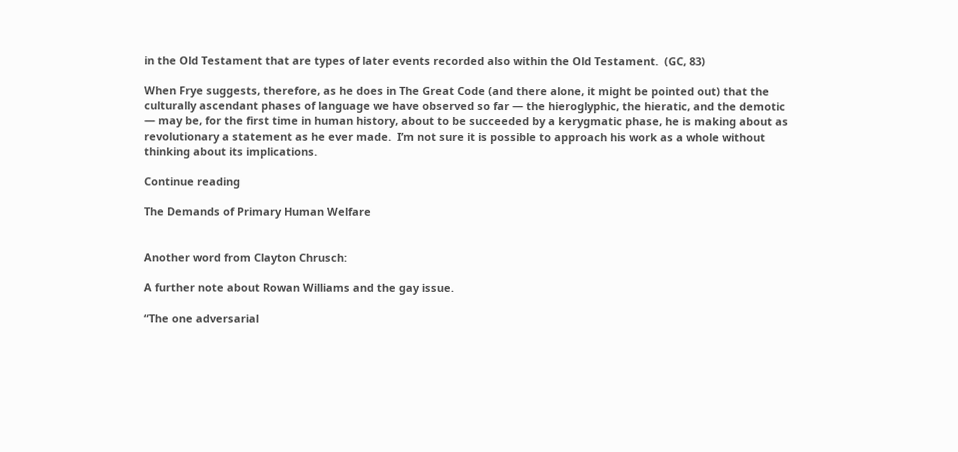in the Old Testament that are types of later events recorded also within the Old Testament.  (GC, 83)

When Frye suggests, therefore, as he does in The Great Code (and there alone, it might be pointed out) that the culturally ascendant phases of language we have observed so far — the hieroglyphic, the hieratic, and the demotic — may be, for the first time in human history, about to be succeeded by a kerygmatic phase, he is making about as revolutionary a statement as he ever made.  I’m not sure it is possible to approach his work as a whole without thinking about its implications.

Continue reading

The Demands of Primary Human Welfare


Another word from Clayton Chrusch:

A further note about Rowan Williams and the gay issue.

“The one adversarial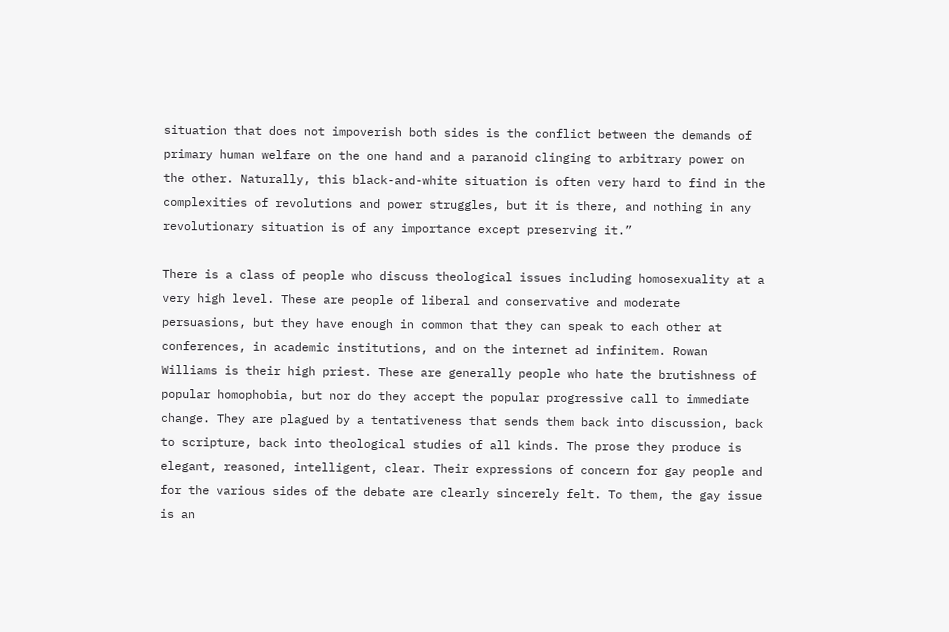situation that does not impoverish both sides is the conflict between the demands of primary human welfare on the one hand and a paranoid clinging to arbitrary power on the other. Naturally, this black-and-white situation is often very hard to find in the complexities of revolutions and power struggles, but it is there, and nothing in any revolutionary situation is of any importance except preserving it.”

There is a class of people who discuss theological issues including homosexuality at a very high level. These are people of liberal and conservative and moderate persuasions, but they have enough in common that they can speak to each other at conferences, in academic institutions, and on the internet ad infinitem. Rowan Williams is their high priest. These are generally people who hate the brutishness of popular homophobia, but nor do they accept the popular progressive call to immediate change. They are plagued by a tentativeness that sends them back into discussion, back to scripture, back into theological studies of all kinds. The prose they produce is elegant, reasoned, intelligent, clear. Their expressions of concern for gay people and for the various sides of the debate are clearly sincerely felt. To them, the gay issue is an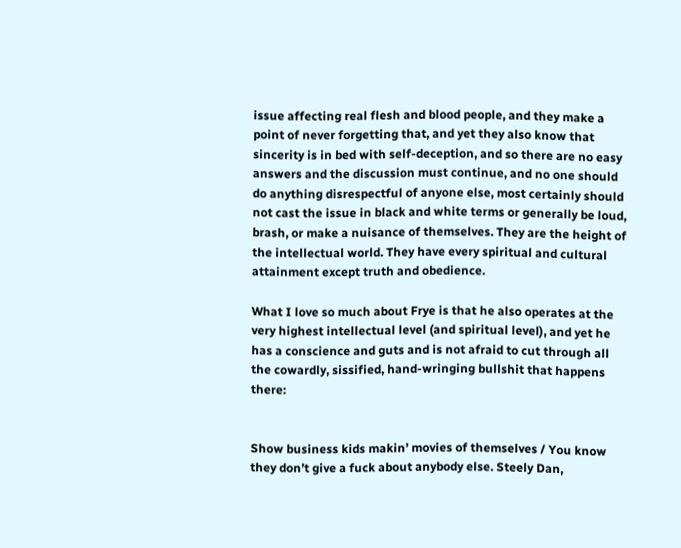issue affecting real flesh and blood people, and they make a point of never forgetting that, and yet they also know that sincerity is in bed with self-deception, and so there are no easy answers and the discussion must continue, and no one should do anything disrespectful of anyone else, most certainly should not cast the issue in black and white terms or generally be loud, brash, or make a nuisance of themselves. They are the height of the intellectual world. They have every spiritual and cultural attainment except truth and obedience.

What I love so much about Frye is that he also operates at the very highest intellectual level (and spiritual level), and yet he has a conscience and guts and is not afraid to cut through all the cowardly, sissified, hand-wringing bullshit that happens there:


Show business kids makin’ movies of themselves / You know they don’t give a fuck about anybody else. Steely Dan,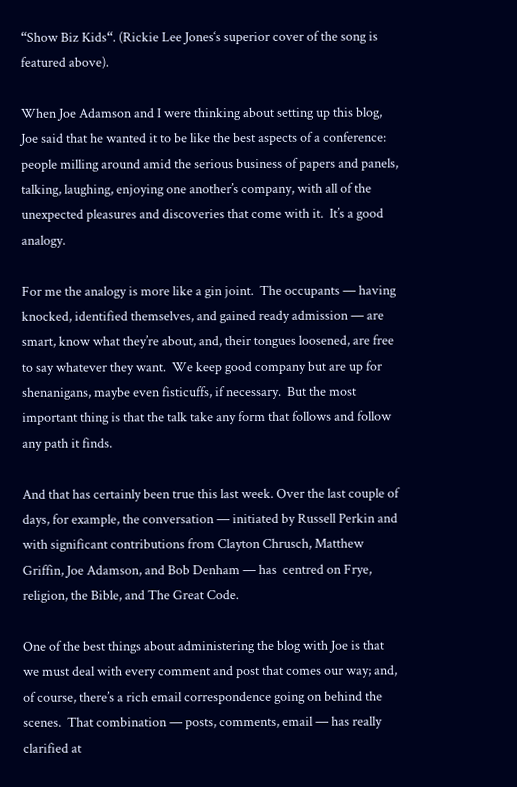“Show Biz Kids“. (Rickie Lee Jones‘s superior cover of the song is featured above).

When Joe Adamson and I were thinking about setting up this blog, Joe said that he wanted it to be like the best aspects of a conference: people milling around amid the serious business of papers and panels, talking, laughing, enjoying one another’s company, with all of the unexpected pleasures and discoveries that come with it.  It’s a good analogy.

For me the analogy is more like a gin joint.  The occupants — having knocked, identified themselves, and gained ready admission — are smart, know what they’re about, and, their tongues loosened, are free to say whatever they want.  We keep good company but are up for shenanigans, maybe even fisticuffs, if necessary.  But the most important thing is that the talk take any form that follows and follow any path it finds.

And that has certainly been true this last week. Over the last couple of days, for example, the conversation — initiated by Russell Perkin and with significant contributions from Clayton Chrusch, Matthew Griffin, Joe Adamson, and Bob Denham — has  centred on Frye, religion, the Bible, and The Great Code.

One of the best things about administering the blog with Joe is that we must deal with every comment and post that comes our way; and, of course, there’s a rich email correspondence going on behind the scenes.  That combination — posts, comments, email — has really clarified at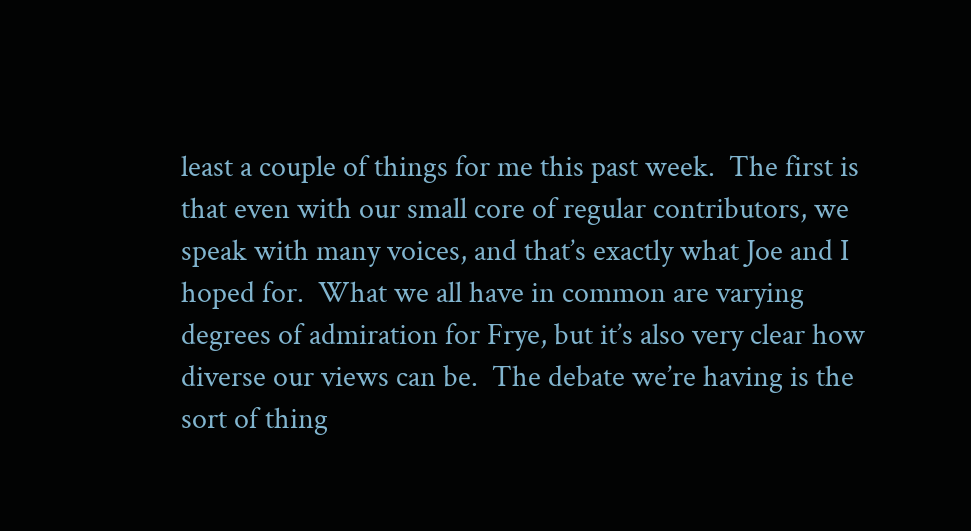least a couple of things for me this past week.  The first is that even with our small core of regular contributors, we speak with many voices, and that’s exactly what Joe and I hoped for.  What we all have in common are varying degrees of admiration for Frye, but it’s also very clear how diverse our views can be.  The debate we’re having is the sort of thing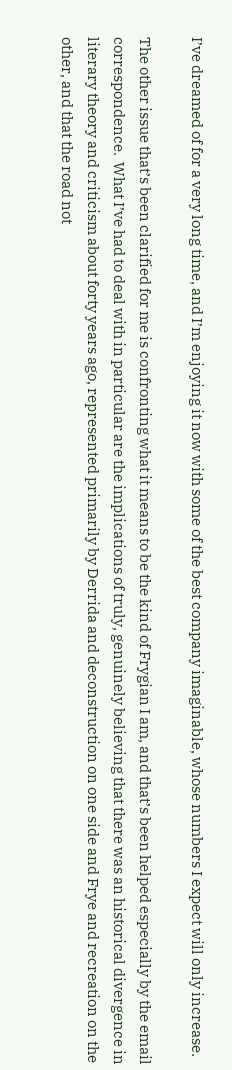I’ve dreamed of for a very long time, and I’m enjoying it now with some of the best company imaginable, whose numbers I expect will only increase.

The other issue that’s been clarified for me is confronting what it means to be the kind of Frygian I am, and that’s been helped especially by the email correspondence.  What I’ve had to deal with in particular are the implications of truly, genuinely believing that there was an historical divergence in literary theory and criticism about forty years ago, represented primarily by Derrida and deconstruction on one side and Frye and recreation on the other, and that the road not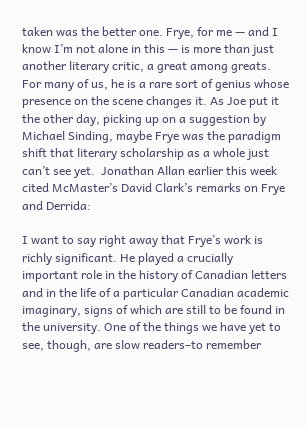taken was the better one. Frye, for me — and I know I’m not alone in this — is more than just another literary critic, a great among greats.  For many of us, he is a rare sort of genius whose presence on the scene changes it. As Joe put it the other day, picking up on a suggestion by Michael Sinding, maybe Frye was the paradigm shift that literary scholarship as a whole just can’t see yet.  Jonathan Allan earlier this week cited McMaster’s David Clark’s remarks on Frye and Derrida:

I want to say right away that Frye’s work is richly significant. He played a crucially important role in the history of Canadian letters and in the life of a particular Canadian academic imaginary, signs of which are still to be found in the university. One of the things we have yet to see, though, are slow readers–to remember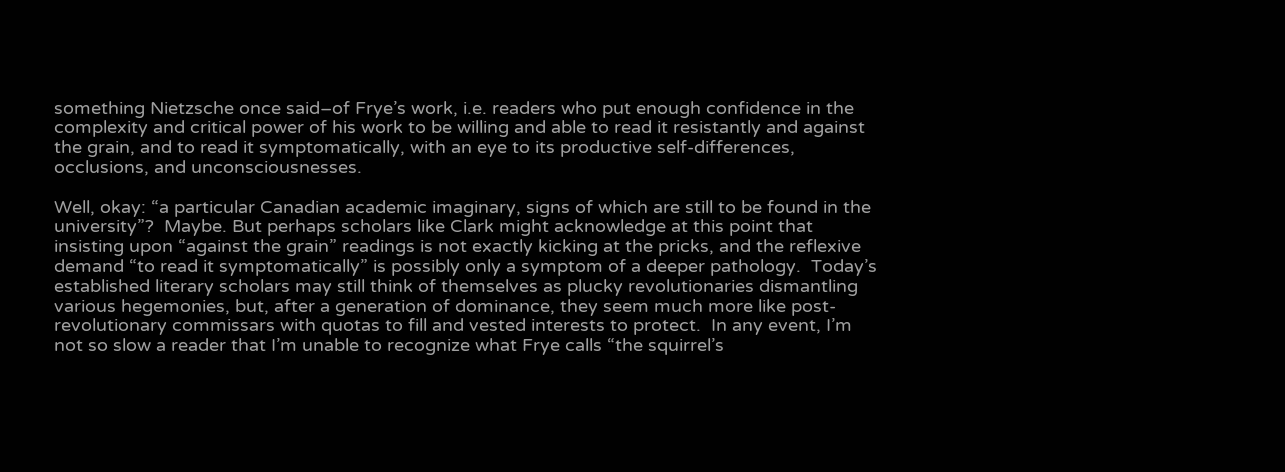something Nietzsche once said–of Frye’s work, i.e. readers who put enough confidence in the complexity and critical power of his work to be willing and able to read it resistantly and against the grain, and to read it symptomatically, with an eye to its productive self-differences, occlusions, and unconsciousnesses.

Well, okay: “a particular Canadian academic imaginary, signs of which are still to be found in the university”?  Maybe. But perhaps scholars like Clark might acknowledge at this point that insisting upon “against the grain” readings is not exactly kicking at the pricks, and the reflexive demand “to read it symptomatically” is possibly only a symptom of a deeper pathology.  Today’s established literary scholars may still think of themselves as plucky revolutionaries dismantling various hegemonies, but, after a generation of dominance, they seem much more like post-revolutionary commissars with quotas to fill and vested interests to protect.  In any event, I’m not so slow a reader that I’m unable to recognize what Frye calls “the squirrel’s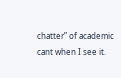chatter” of academic cant when I see it.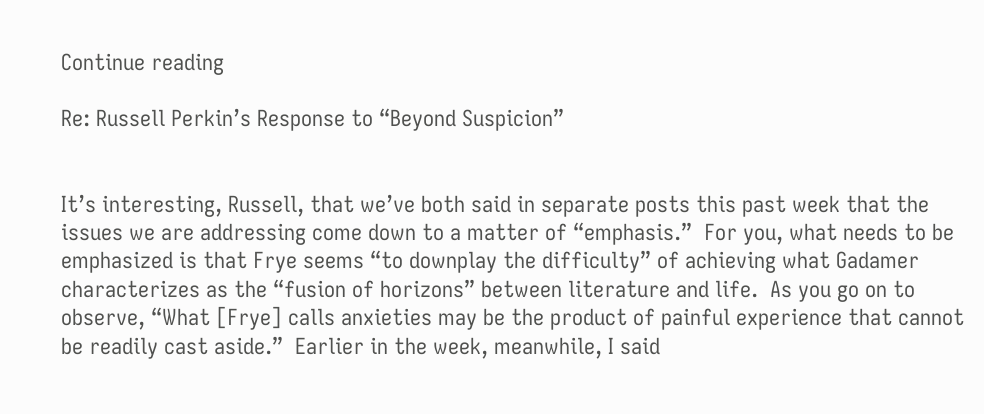Continue reading

Re: Russell Perkin’s Response to “Beyond Suspicion”


It’s interesting, Russell, that we’ve both said in separate posts this past week that the issues we are addressing come down to a matter of “emphasis.”  For you, what needs to be emphasized is that Frye seems “to downplay the difficulty” of achieving what Gadamer characterizes as the “fusion of horizons” between literature and life.  As you go on to observe, “What [Frye] calls anxieties may be the product of painful experience that cannot be readily cast aside.”  Earlier in the week, meanwhile, I said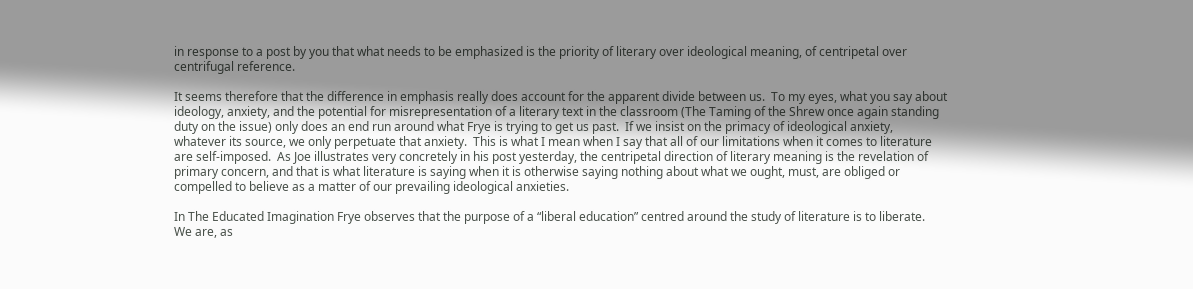in response to a post by you that what needs to be emphasized is the priority of literary over ideological meaning, of centripetal over centrifugal reference.

It seems therefore that the difference in emphasis really does account for the apparent divide between us.  To my eyes, what you say about ideology, anxiety, and the potential for misrepresentation of a literary text in the classroom (The Taming of the Shrew once again standing duty on the issue) only does an end run around what Frye is trying to get us past.  If we insist on the primacy of ideological anxiety, whatever its source, we only perpetuate that anxiety.  This is what I mean when I say that all of our limitations when it comes to literature are self-imposed.  As Joe illustrates very concretely in his post yesterday, the centripetal direction of literary meaning is the revelation of primary concern, and that is what literature is saying when it is otherwise saying nothing about what we ought, must, are obliged or compelled to believe as a matter of our prevailing ideological anxieties.

In The Educated Imagination Frye observes that the purpose of a “liberal education” centred around the study of literature is to liberate.  We are, as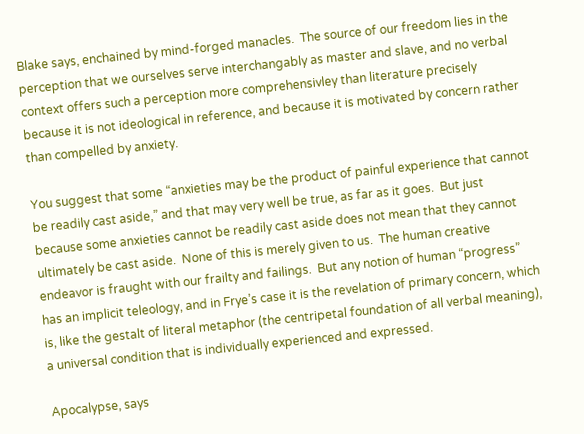Blake says, enchained by mind-forged manacles.  The source of our freedom lies in the perception that we ourselves serve interchangably as master and slave, and no verbal context offers such a perception more comprehensivley than literature precisely because it is not ideological in reference, and because it is motivated by concern rather than compelled by anxiety.

You suggest that some “anxieties may be the product of painful experience that cannot be readily cast aside,” and that may very well be true, as far as it goes.  But just because some anxieties cannot be readily cast aside does not mean that they cannot ultimately be cast aside.  None of this is merely given to us.  The human creative endeavor is fraught with our frailty and failings.  But any notion of human “progress” has an implicit teleology, and in Frye’s case it is the revelation of primary concern, which is, like the gestalt of literal metaphor (the centripetal foundation of all verbal meaning), a universal condition that is individually experienced and expressed.

Apocalypse, says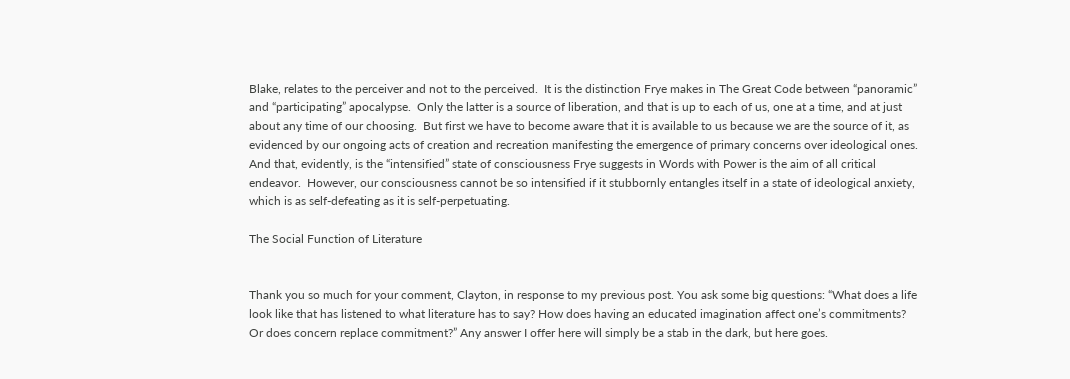Blake, relates to the perceiver and not to the perceived.  It is the distinction Frye makes in The Great Code between “panoramic” and “participating” apocalypse.  Only the latter is a source of liberation, and that is up to each of us, one at a time, and at just about any time of our choosing.  But first we have to become aware that it is available to us because we are the source of it, as evidenced by our ongoing acts of creation and recreation manifesting the emergence of primary concerns over ideological ones.  And that, evidently, is the “intensified” state of consciousness Frye suggests in Words with Power is the aim of all critical endeavor.  However, our consciousness cannot be so intensified if it stubbornly entangles itself in a state of ideological anxiety, which is as self-defeating as it is self-perpetuating.

The Social Function of Literature


Thank you so much for your comment, Clayton, in response to my previous post. You ask some big questions: “What does a life look like that has listened to what literature has to say? How does having an educated imagination affect one’s commitments? Or does concern replace commitment?” Any answer I offer here will simply be a stab in the dark, but here goes.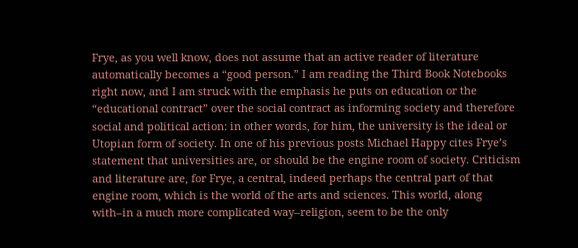Frye, as you well know, does not assume that an active reader of literature automatically becomes a “good person.” I am reading the Third Book Notebooks right now, and I am struck with the emphasis he puts on education or the “educational contract” over the social contract as informing society and therefore social and political action: in other words, for him, the university is the ideal or Utopian form of society. In one of his previous posts Michael Happy cites Frye’s statement that universities are, or should be the engine room of society. Criticism and literature are, for Frye, a central, indeed perhaps the central part of that engine room, which is the world of the arts and sciences. This world, along with–in a much more complicated way–religion, seem to be the only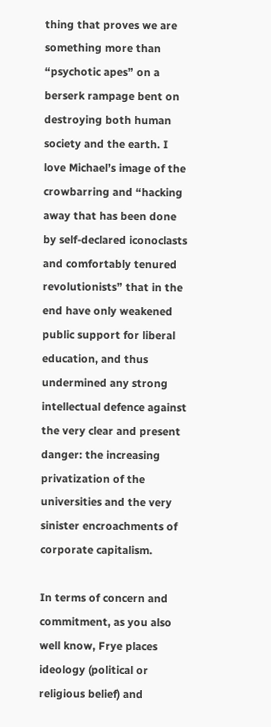thing that proves we are something more than “psychotic apes” on a berserk rampage bent on destroying both human society and the earth. I love Michael’s image of the crowbarring and “hacking away that has been done by self-declared iconoclasts and comfortably tenured revolutionists” that in the end have only weakened public support for liberal education, and thus undermined any strong intellectual defence against the very clear and present danger: the increasing privatization of the universities and the very sinister encroachments of corporate capitalism.

In terms of concern and commitment, as you also well know, Frye places ideology (political or religious belief) and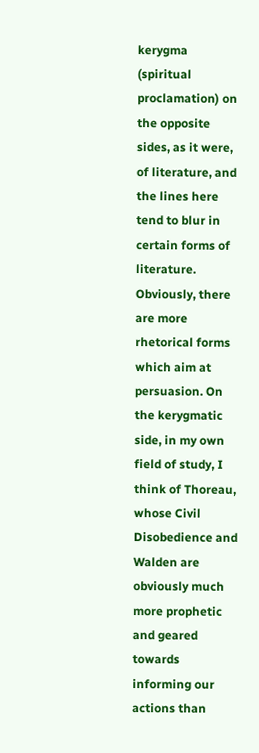kerygma (spiritual proclamation) on the opposite sides, as it were, of literature, and the lines here tend to blur in certain forms of literature. Obviously, there are more rhetorical forms which aim at persuasion. On the kerygmatic side, in my own field of study, I think of Thoreau, whose Civil Disobedience and Walden are obviously much more prophetic and geared towards informing our actions than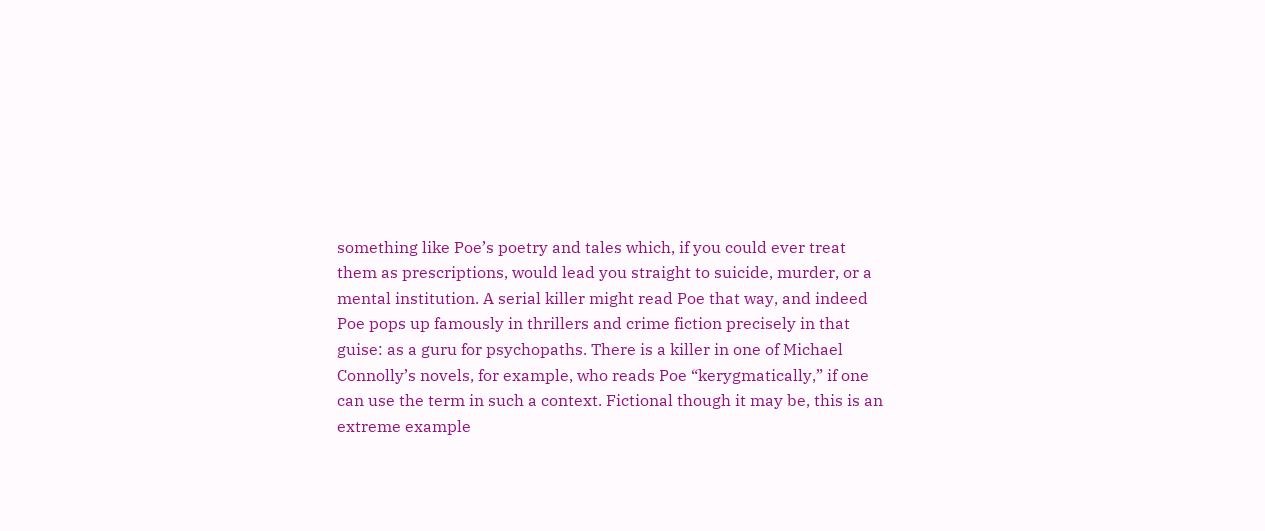something like Poe’s poetry and tales which, if you could ever treat them as prescriptions, would lead you straight to suicide, murder, or a mental institution. A serial killer might read Poe that way, and indeed Poe pops up famously in thrillers and crime fiction precisely in that guise: as a guru for psychopaths. There is a killer in one of Michael Connolly’s novels, for example, who reads Poe “kerygmatically,” if one can use the term in such a context. Fictional though it may be, this is an extreme example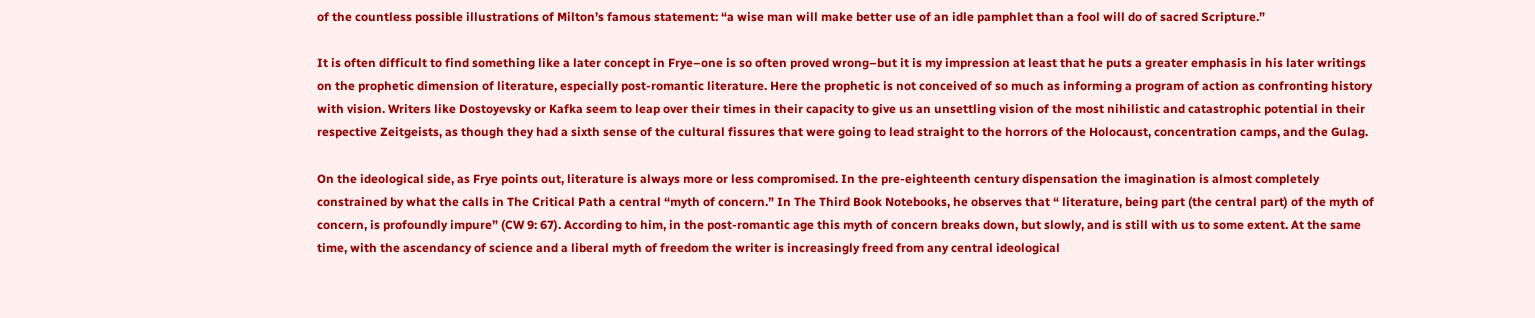of the countless possible illustrations of Milton’s famous statement: “a wise man will make better use of an idle pamphlet than a fool will do of sacred Scripture.”

It is often difficult to find something like a later concept in Frye–one is so often proved wrong–but it is my impression at least that he puts a greater emphasis in his later writings on the prophetic dimension of literature, especially post-romantic literature. Here the prophetic is not conceived of so much as informing a program of action as confronting history with vision. Writers like Dostoyevsky or Kafka seem to leap over their times in their capacity to give us an unsettling vision of the most nihilistic and catastrophic potential in their respective Zeitgeists, as though they had a sixth sense of the cultural fissures that were going to lead straight to the horrors of the Holocaust, concentration camps, and the Gulag.

On the ideological side, as Frye points out, literature is always more or less compromised. In the pre-eighteenth century dispensation the imagination is almost completely constrained by what the calls in The Critical Path a central “myth of concern.” In The Third Book Notebooks, he observes that “ literature, being part (the central part) of the myth of concern, is profoundly impure” (CW 9: 67). According to him, in the post-romantic age this myth of concern breaks down, but slowly, and is still with us to some extent. At the same time, with the ascendancy of science and a liberal myth of freedom the writer is increasingly freed from any central ideological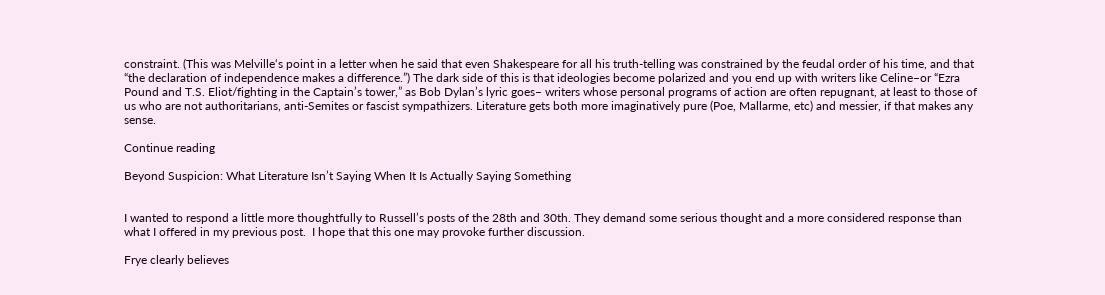constraint. (This was Melville‘s point in a letter when he said that even Shakespeare for all his truth-telling was constrained by the feudal order of his time, and that “the declaration of independence makes a difference.”) The dark side of this is that ideologies become polarized and you end up with writers like Celine–or “Ezra Pound and T.S. Eliot/fighting in the Captain’s tower,” as Bob Dylan’s lyric goes– writers whose personal programs of action are often repugnant, at least to those of us who are not authoritarians, anti-Semites or fascist sympathizers. Literature gets both more imaginatively pure (Poe, Mallarme, etc) and messier, if that makes any sense.

Continue reading

Beyond Suspicion: What Literature Isn’t Saying When It Is Actually Saying Something


I wanted to respond a little more thoughtfully to Russell’s posts of the 28th and 30th. They demand some serious thought and a more considered response than what I offered in my previous post.  I hope that this one may provoke further discussion.

Frye clearly believes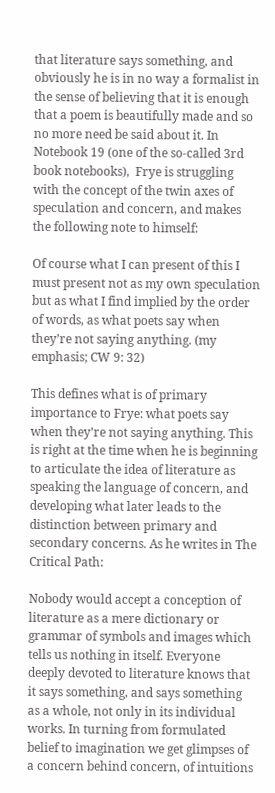that literature says something, and obviously he is in no way a formalist in the sense of believing that it is enough that a poem is beautifully made and so no more need be said about it. In Notebook 19 (one of the so-called 3rd book notebooks),  Frye is struggling with the concept of the twin axes of speculation and concern, and makes the following note to himself:

Of course what I can present of this I must present not as my own speculation but as what I find implied by the order of words, as what poets say when they’re not saying anything. (my emphasis; CW 9: 32)

This defines what is of primary importance to Frye: what poets say when they’re not saying anything. This is right at the time when he is beginning to articulate the idea of literature as speaking the language of concern, and developing what later leads to the distinction between primary and secondary concerns. As he writes in The Critical Path:

Nobody would accept a conception of literature as a mere dictionary or grammar of symbols and images which tells us nothing in itself. Everyone deeply devoted to literature knows that it says something, and says something as a whole, not only in its individual works. In turning from formulated belief to imagination we get glimpses of a concern behind concern, of intuitions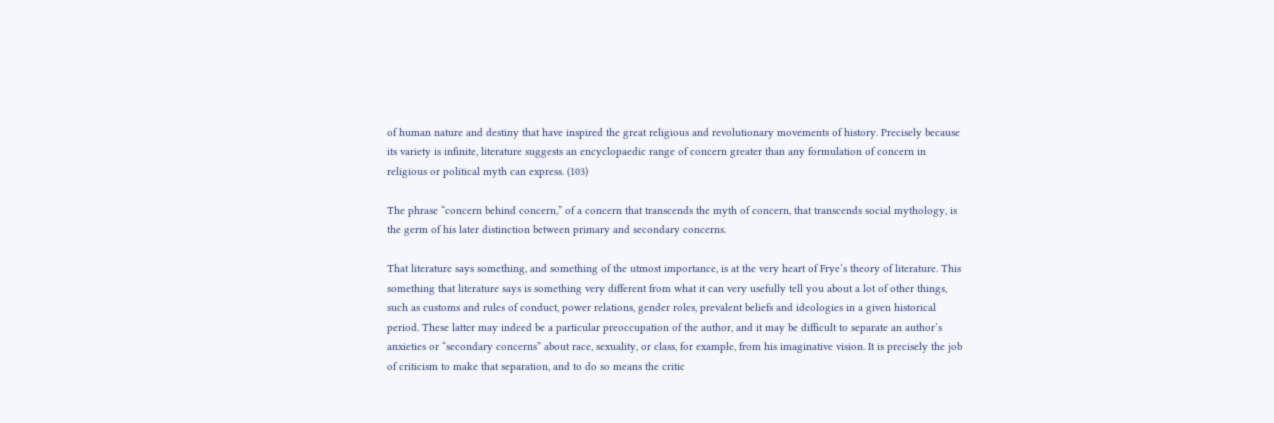of human nature and destiny that have inspired the great religious and revolutionary movements of history. Precisely because its variety is infinite, literature suggests an encyclopaedic range of concern greater than any formulation of concern in religious or political myth can express. (103)

The phrase “concern behind concern,” of a concern that transcends the myth of concern, that transcends social mythology, is the germ of his later distinction between primary and secondary concerns.

That literature says something, and something of the utmost importance, is at the very heart of Frye’s theory of literature. This something that literature says is something very different from what it can very usefully tell you about a lot of other things,  such as customs and rules of conduct, power relations, gender roles, prevalent beliefs and ideologies in a given historical period. These latter may indeed be a particular preoccupation of the author, and it may be difficult to separate an author’s anxieties or “secondary concerns” about race, sexuality, or class, for example, from his imaginative vision. It is precisely the job of criticism to make that separation, and to do so means the critic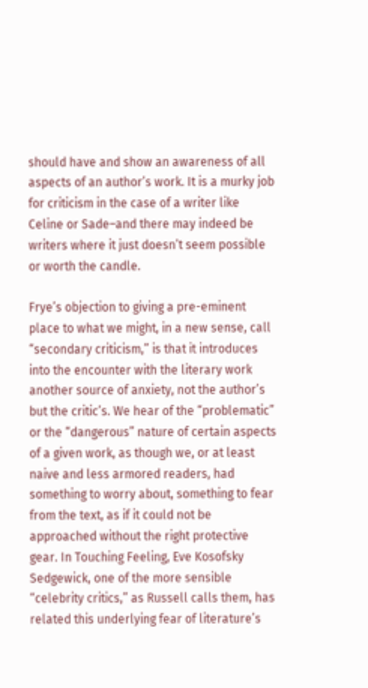should have and show an awareness of all aspects of an author’s work. It is a murky job for criticism in the case of a writer like Celine or Sade–and there may indeed be writers where it just doesn’t seem possible or worth the candle.

Frye’s objection to giving a pre-eminent place to what we might, in a new sense, call “secondary criticism,” is that it introduces into the encounter with the literary work another source of anxiety, not the author’s but the critic’s. We hear of the “problematic” or the “dangerous” nature of certain aspects of a given work, as though we, or at least naive and less armored readers, had something to worry about, something to fear from the text, as if it could not be approached without the right protective gear. In Touching Feeling, Eve Kosofsky Sedgewick, one of the more sensible “celebrity critics,” as Russell calls them, has related this underlying fear of literature’s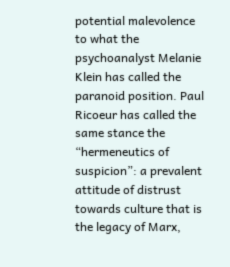potential malevolence to what the psychoanalyst Melanie Klein has called the paranoid position. Paul Ricoeur has called the same stance the “hermeneutics of suspicion”: a prevalent attitude of distrust towards culture that is the legacy of Marx,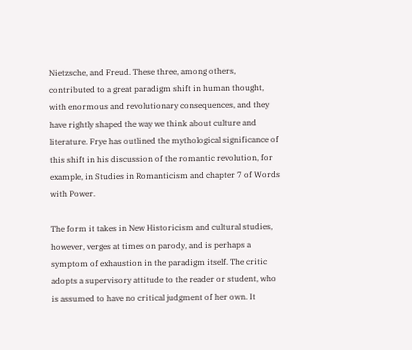Nietzsche, and Freud. These three, among others, contributed to a great paradigm shift in human thought, with enormous and revolutionary consequences, and they have rightly shaped the way we think about culture and literature. Frye has outlined the mythological significance of this shift in his discussion of the romantic revolution, for example, in Studies in Romanticism and chapter 7 of Words with Power.

The form it takes in New Historicism and cultural studies, however, verges at times on parody, and is perhaps a symptom of exhaustion in the paradigm itself. The critic adopts a supervisory attitude to the reader or student, who is assumed to have no critical judgment of her own. It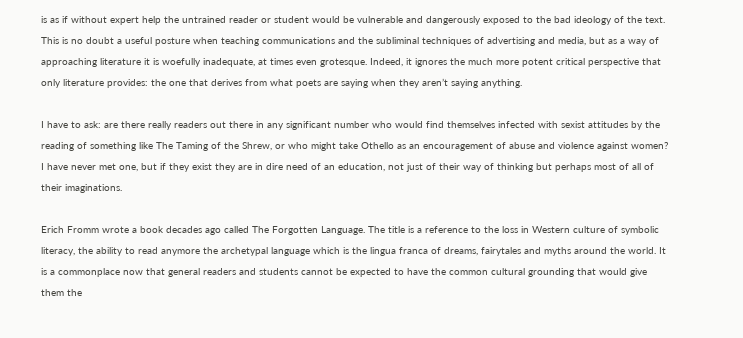is as if without expert help the untrained reader or student would be vulnerable and dangerously exposed to the bad ideology of the text. This is no doubt a useful posture when teaching communications and the subliminal techniques of advertising and media, but as a way of approaching literature it is woefully inadequate, at times even grotesque. Indeed, it ignores the much more potent critical perspective that only literature provides: the one that derives from what poets are saying when they aren’t saying anything.

I have to ask: are there really readers out there in any significant number who would find themselves infected with sexist attitudes by the reading of something like The Taming of the Shrew, or who might take Othello as an encouragement of abuse and violence against women? I have never met one, but if they exist they are in dire need of an education, not just of their way of thinking but perhaps most of all of their imaginations.

Erich Fromm wrote a book decades ago called The Forgotten Language. The title is a reference to the loss in Western culture of symbolic literacy, the ability to read anymore the archetypal language which is the lingua franca of dreams, fairytales and myths around the world. It is a commonplace now that general readers and students cannot be expected to have the common cultural grounding that would give them the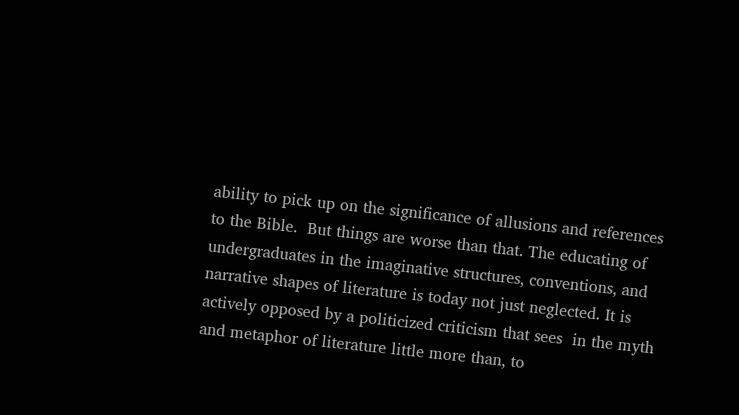ability to pick up on the significance of allusions and references to the Bible.  But things are worse than that. The educating of undergraduates in the imaginative structures, conventions, and narrative shapes of literature is today not just neglected. It is actively opposed by a politicized criticism that sees  in the myth and metaphor of literature little more than, to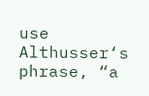use Althusser‘s phrase, “a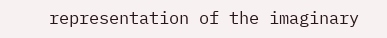representation of the imaginary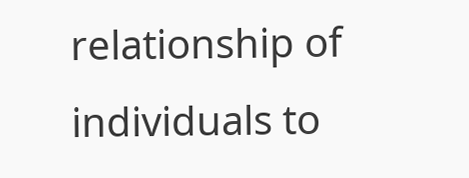relationship of individuals to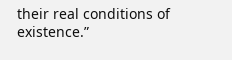their real conditions of existence.”